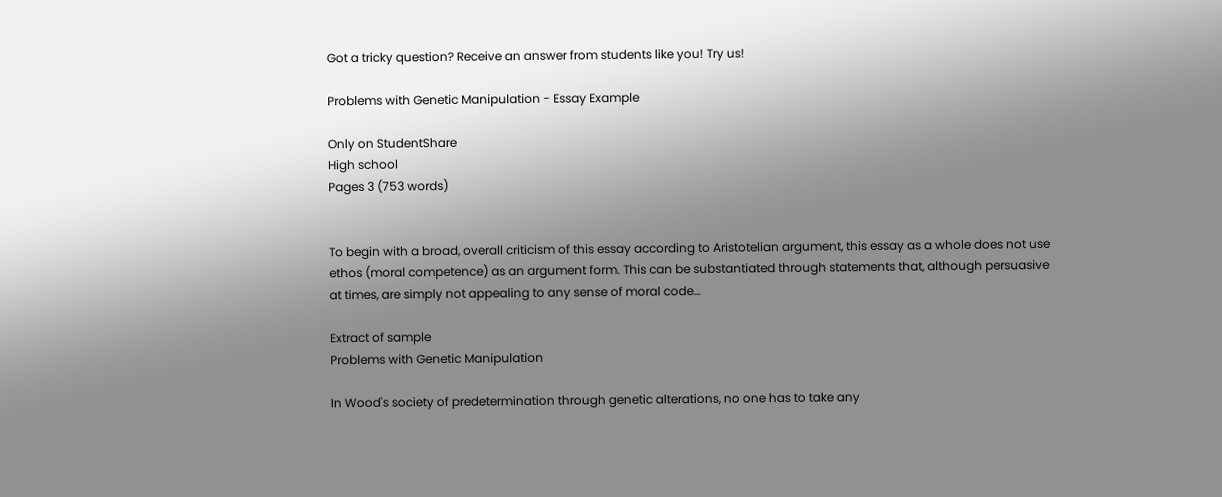Got a tricky question? Receive an answer from students like you! Try us!

Problems with Genetic Manipulation - Essay Example

Only on StudentShare
High school
Pages 3 (753 words)


To begin with a broad, overall criticism of this essay according to Aristotelian argument, this essay as a whole does not use ethos (moral competence) as an argument form. This can be substantiated through statements that, although persuasive at times, are simply not appealing to any sense of moral code…

Extract of sample
Problems with Genetic Manipulation

In Wood's society of predetermination through genetic alterations, no one has to take any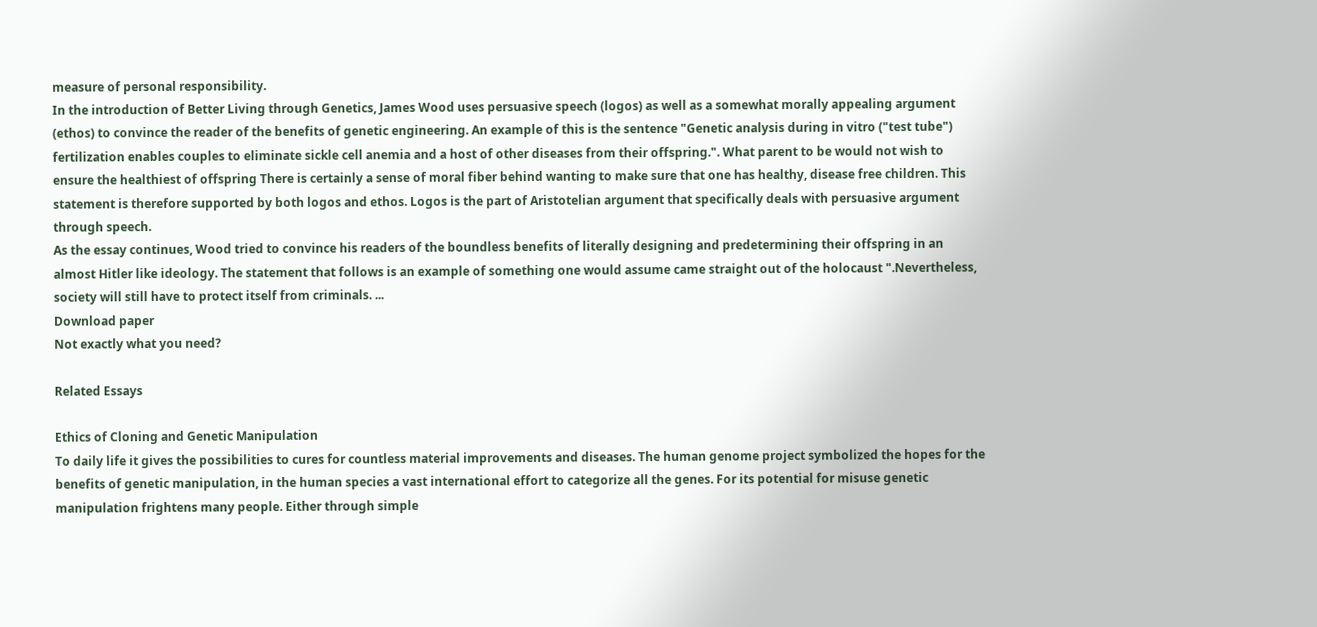measure of personal responsibility.
In the introduction of Better Living through Genetics, James Wood uses persuasive speech (logos) as well as a somewhat morally appealing argument (ethos) to convince the reader of the benefits of genetic engineering. An example of this is the sentence "Genetic analysis during in vitro ("test tube") fertilization enables couples to eliminate sickle cell anemia and a host of other diseases from their offspring.". What parent to be would not wish to ensure the healthiest of offspring There is certainly a sense of moral fiber behind wanting to make sure that one has healthy, disease free children. This statement is therefore supported by both logos and ethos. Logos is the part of Aristotelian argument that specifically deals with persuasive argument through speech.
As the essay continues, Wood tried to convince his readers of the boundless benefits of literally designing and predetermining their offspring in an almost Hitler like ideology. The statement that follows is an example of something one would assume came straight out of the holocaust ".Nevertheless, society will still have to protect itself from criminals. ...
Download paper
Not exactly what you need?

Related Essays

Ethics of Cloning and Genetic Manipulation
To daily life it gives the possibilities to cures for countless material improvements and diseases. The human genome project symbolized the hopes for the benefits of genetic manipulation, in the human species a vast international effort to categorize all the genes. For its potential for misuse genetic manipulation frightens many people. Either through simple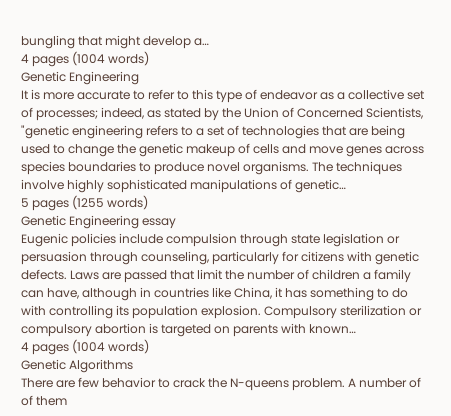bungling that might develop a…
4 pages (1004 words)
Genetic Engineering
It is more accurate to refer to this type of endeavor as a collective set of processes; indeed, as stated by the Union of Concerned Scientists, "genetic engineering refers to a set of technologies that are being used to change the genetic makeup of cells and move genes across species boundaries to produce novel organisms. The techniques involve highly sophisticated manipulations of genetic…
5 pages (1255 words)
Genetic Engineering essay
Eugenic policies include compulsion through state legislation or persuasion through counseling, particularly for citizens with genetic defects. Laws are passed that limit the number of children a family can have, although in countries like China, it has something to do with controlling its population explosion. Compulsory sterilization or compulsory abortion is targeted on parents with known…
4 pages (1004 words)
Genetic Algorithms
There are few behavior to crack the N-queens problem. A number of of them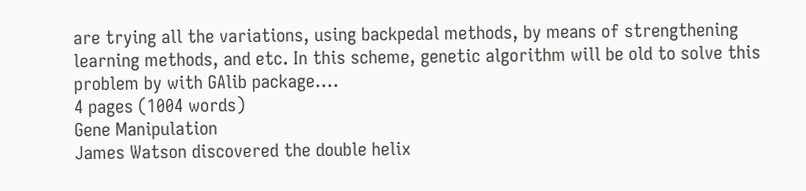are trying all the variations, using backpedal methods, by means of strengthening learning methods, and etc. In this scheme, genetic algorithm will be old to solve this problem by with GAlib package.…
4 pages (1004 words)
Gene Manipulation
James Watson discovered the double helix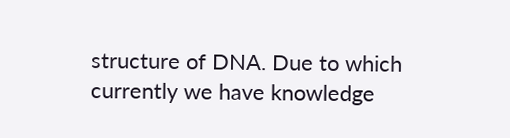structure of DNA. Due to which currently we have knowledge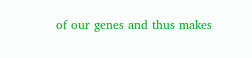of our genes and thus makes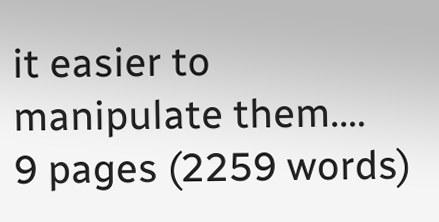it easier to manipulate them.…
9 pages (2259 words)